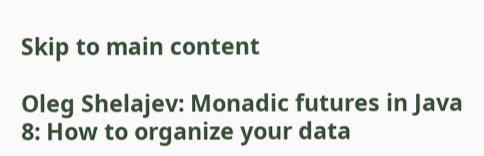Skip to main content

Oleg Shelajev: Monadic futures in Java 8: How to organize your data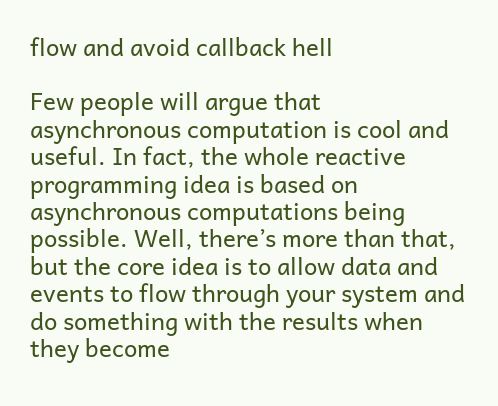flow and avoid callback hell

Few people will argue that asynchronous computation is cool and useful. In fact, the whole reactive programming idea is based on asynchronous computations being possible. Well, there’s more than that, but the core idea is to allow data and events to flow through your system and do something with the results when they become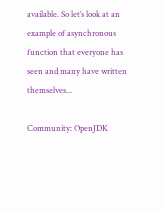available. So let’s look at an example of asynchronous function that everyone has seen and many have written themselves...

Community: OpenJDK